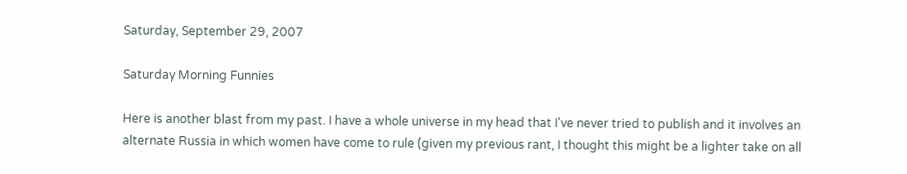Saturday, September 29, 2007

Saturday Morning Funnies

Here is another blast from my past. I have a whole universe in my head that I've never tried to publish and it involves an alternate Russia in which women have come to rule (given my previous rant, I thought this might be a lighter take on all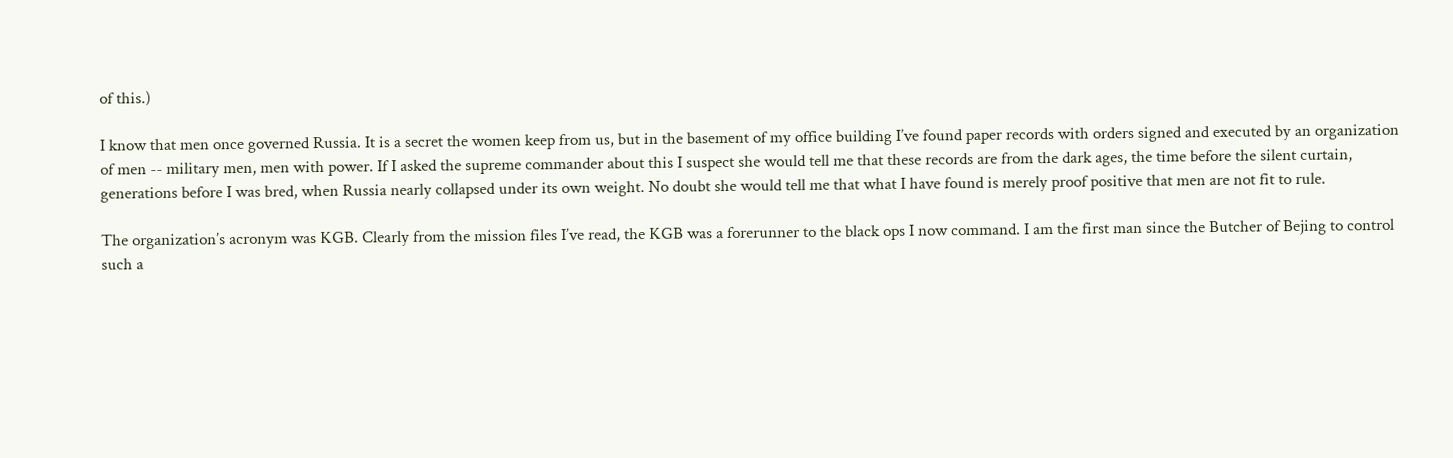of this.)

I know that men once governed Russia. It is a secret the women keep from us, but in the basement of my office building I’ve found paper records with orders signed and executed by an organization of men -- military men, men with power. If I asked the supreme commander about this I suspect she would tell me that these records are from the dark ages, the time before the silent curtain, generations before I was bred, when Russia nearly collapsed under its own weight. No doubt she would tell me that what I have found is merely proof positive that men are not fit to rule.

The organization’s acronym was KGB. Clearly from the mission files I’ve read, the KGB was a forerunner to the black ops I now command. I am the first man since the Butcher of Bejing to control such a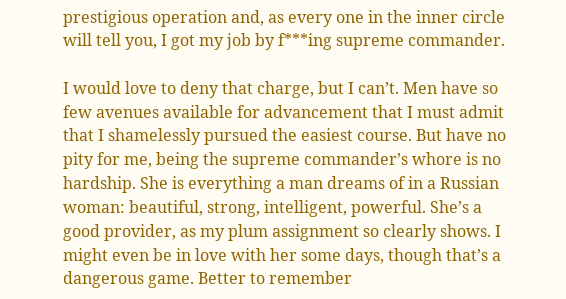prestigious operation and, as every one in the inner circle will tell you, I got my job by f***ing supreme commander.

I would love to deny that charge, but I can’t. Men have so few avenues available for advancement that I must admit that I shamelessly pursued the easiest course. But have no pity for me, being the supreme commander’s whore is no hardship. She is everything a man dreams of in a Russian woman: beautiful, strong, intelligent, powerful. She’s a good provider, as my plum assignment so clearly shows. I might even be in love with her some days, though that’s a dangerous game. Better to remember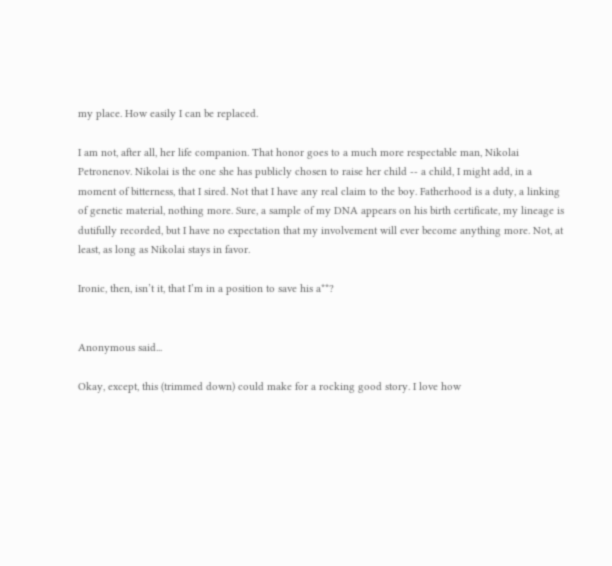my place. How easily I can be replaced.

I am not, after all, her life companion. That honor goes to a much more respectable man, Nikolai Petronenov. Nikolai is the one she has publicly chosen to raise her child -- a child, I might add, in a moment of bitterness, that I sired. Not that I have any real claim to the boy. Fatherhood is a duty, a linking of genetic material, nothing more. Sure, a sample of my DNA appears on his birth certificate, my lineage is dutifully recorded, but I have no expectation that my involvement will ever become anything more. Not, at least, as long as Nikolai stays in favor.

Ironic, then, isn’t it, that I’m in a position to save his a**?


Anonymous said...

Okay, except, this (trimmed down) could make for a rocking good story. I love how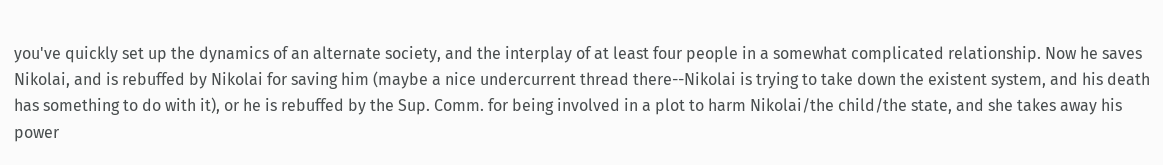you've quickly set up the dynamics of an alternate society, and the interplay of at least four people in a somewhat complicated relationship. Now he saves Nikolai, and is rebuffed by Nikolai for saving him (maybe a nice undercurrent thread there--Nikolai is trying to take down the existent system, and his death has something to do with it), or he is rebuffed by the Sup. Comm. for being involved in a plot to harm Nikolai/the child/the state, and she takes away his power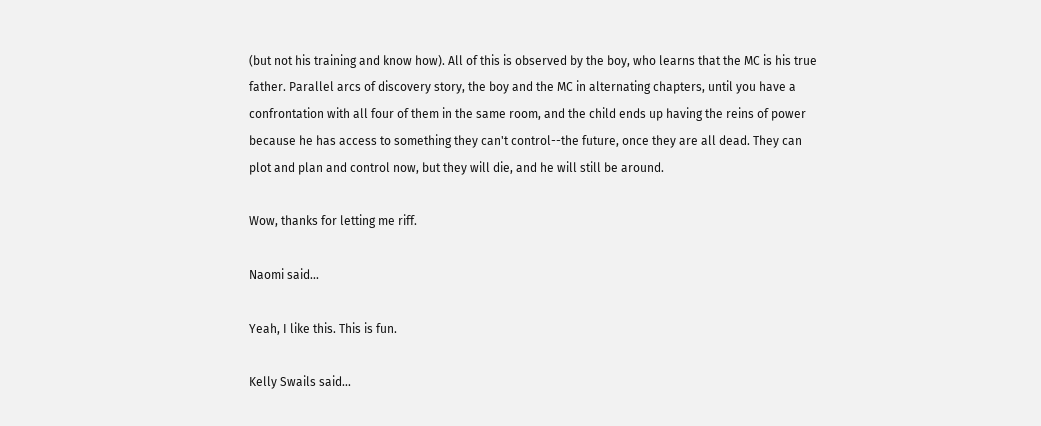(but not his training and know how). All of this is observed by the boy, who learns that the MC is his true father. Parallel arcs of discovery story, the boy and the MC in alternating chapters, until you have a confrontation with all four of them in the same room, and the child ends up having the reins of power because he has access to something they can't control--the future, once they are all dead. They can plot and plan and control now, but they will die, and he will still be around.

Wow, thanks for letting me riff.

Naomi said...

Yeah, I like this. This is fun.

Kelly Swails said...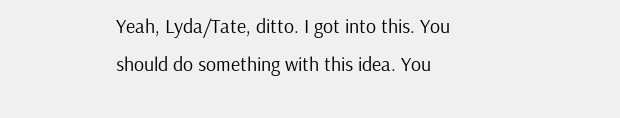Yeah, Lyda/Tate, ditto. I got into this. You should do something with this idea. You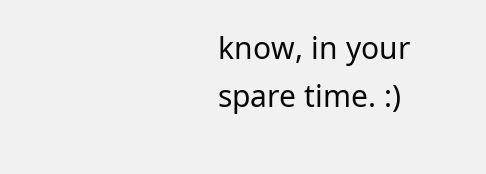know, in your spare time. :)